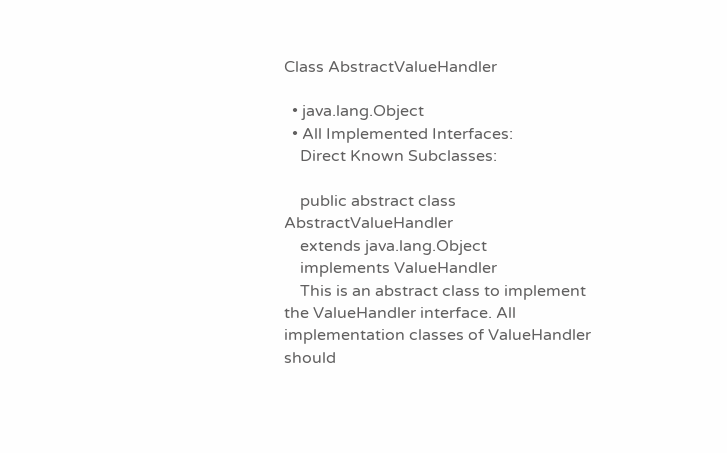Class AbstractValueHandler

  • java.lang.Object
  • All Implemented Interfaces:
    Direct Known Subclasses:

    public abstract class AbstractValueHandler
    extends java.lang.Object
    implements ValueHandler
    This is an abstract class to implement the ValueHandler interface. All implementation classes of ValueHandler should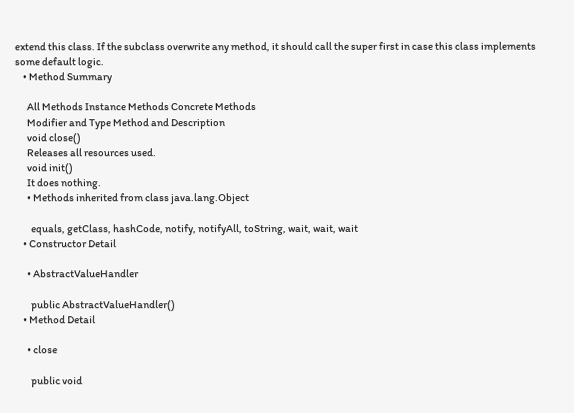extend this class. If the subclass overwrite any method, it should call the super first in case this class implements some default logic.
    • Method Summary

      All Methods Instance Methods Concrete Methods
      Modifier and Type Method and Description
      void close()
      Releases all resources used.
      void init()
      It does nothing.
      • Methods inherited from class java.lang.Object

        equals, getClass, hashCode, notify, notifyAll, toString, wait, wait, wait
    • Constructor Detail

      • AbstractValueHandler

        public AbstractValueHandler()
    • Method Detail

      • close

        public void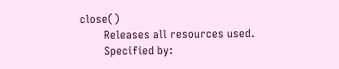close()
        Releases all resources used.
        Specified by: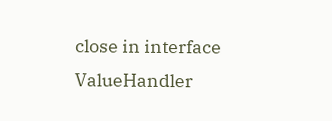close in interface ValueHandler